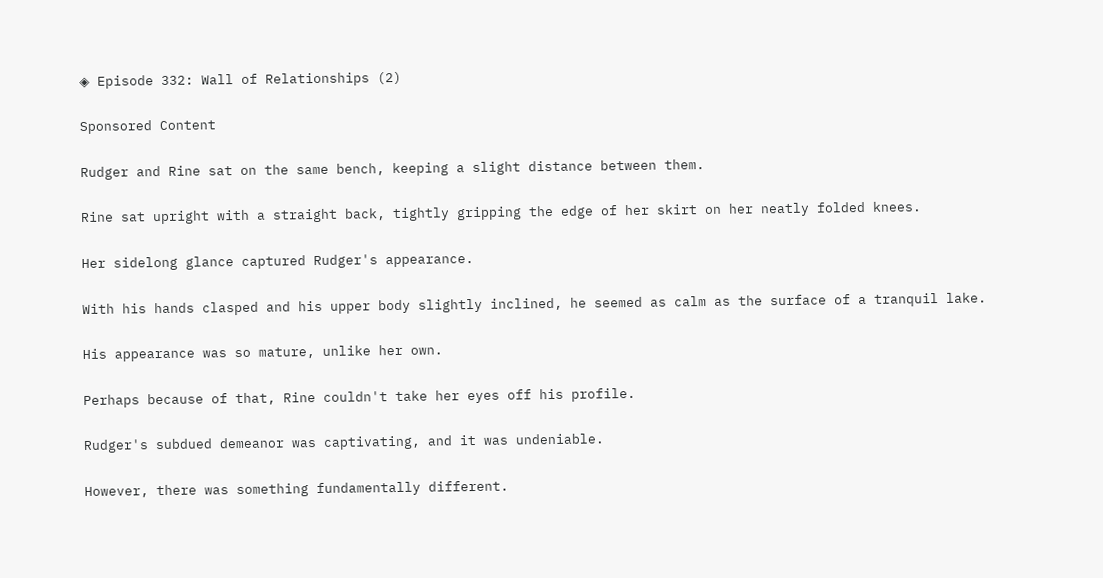◈ Episode 332: Wall of Relationships (2)

Sponsored Content

Rudger and Rine sat on the same bench, keeping a slight distance between them.

Rine sat upright with a straight back, tightly gripping the edge of her skirt on her neatly folded knees.

Her sidelong glance captured Rudger's appearance.

With his hands clasped and his upper body slightly inclined, he seemed as calm as the surface of a tranquil lake.

His appearance was so mature, unlike her own.

Perhaps because of that, Rine couldn't take her eyes off his profile.

Rudger's subdued demeanor was captivating, and it was undeniable.

However, there was something fundamentally different.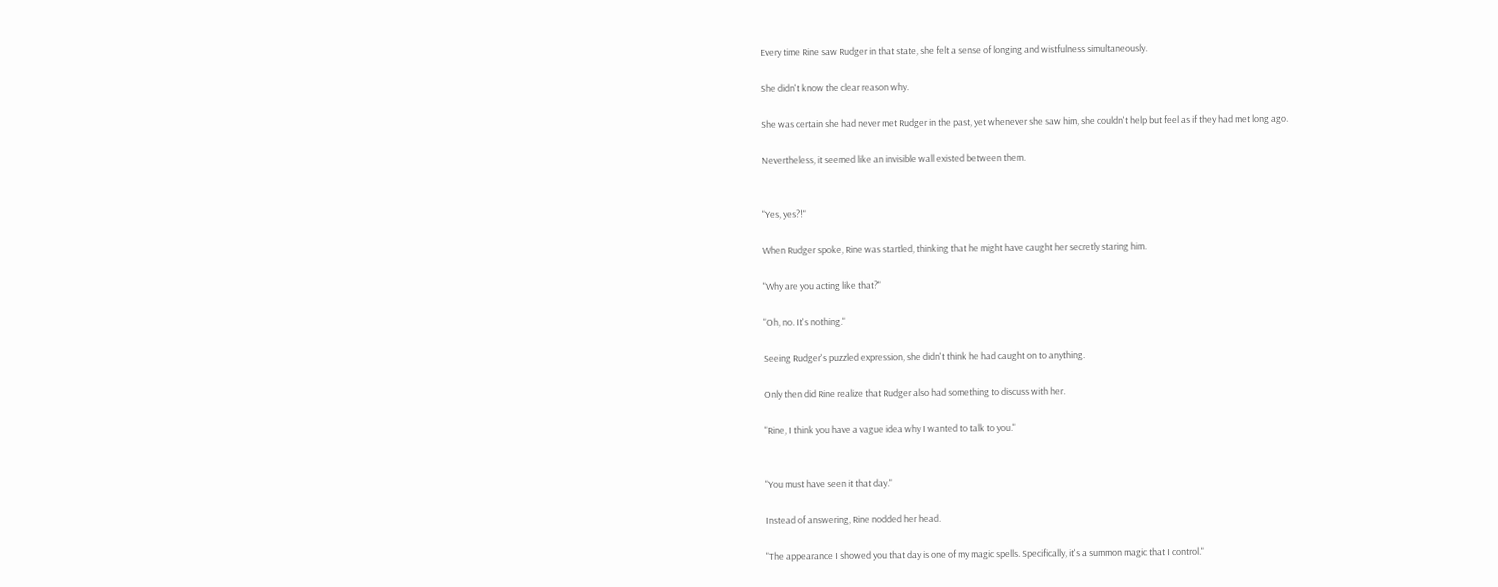Every time Rine saw Rudger in that state, she felt a sense of longing and wistfulness simultaneously.

She didn't know the clear reason why.

She was certain she had never met Rudger in the past, yet whenever she saw him, she couldn't help but feel as if they had met long ago.

Nevertheless, it seemed like an invisible wall existed between them.


"Yes, yes?!"

When Rudger spoke, Rine was startled, thinking that he might have caught her secretly staring him.

"Why are you acting like that?"

"Oh, no. It's nothing."

Seeing Rudger's puzzled expression, she didn't think he had caught on to anything.

Only then did Rine realize that Rudger also had something to discuss with her.

"Rine, I think you have a vague idea why I wanted to talk to you."


"You must have seen it that day."

Instead of answering, Rine nodded her head.

"The appearance I showed you that day is one of my magic spells. Specifically, it's a summon magic that I control."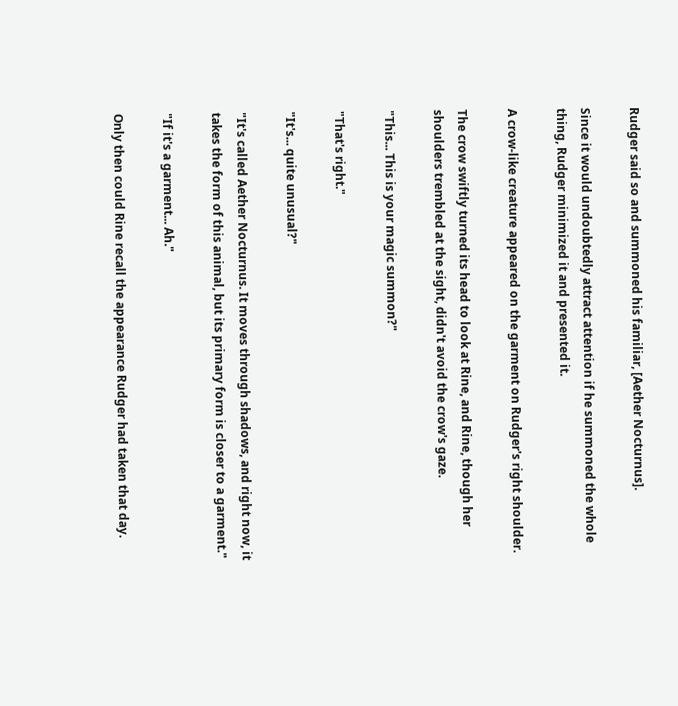Rudger said so and summoned his familiar, [Aether Nocturnus].

Since it would undoubtedly attract attention if he summoned the whole thing, Rudger minimized it and presented it.

A crow-like creature appeared on the garment on Rudger's right shoulder.

The crow swiftly turned its head to look at Rine, and Rine, though her shoulders trembled at the sight, didn't avoid the crow's gaze.

"This... This is your magic summon?"

"That's right."

"It's... quite unusual?"

"It's called Aether Nocturnus. It moves through shadows, and right now, it takes the form of this animal, but its primary form is closer to a garment."

"If it's a garment... Ah."

Only then could Rine recall the appearance Rudger had taken that day.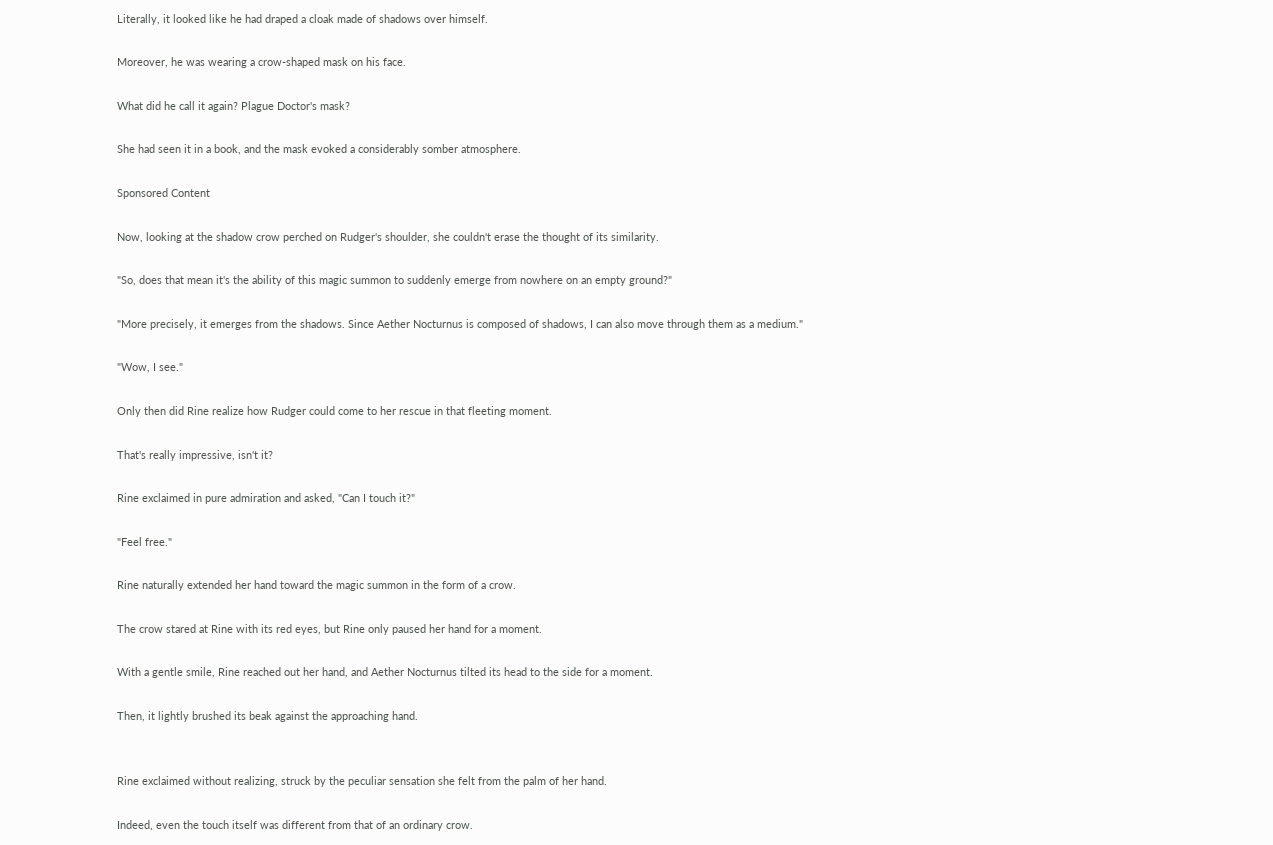Literally, it looked like he had draped a cloak made of shadows over himself.

Moreover, he was wearing a crow-shaped mask on his face.

What did he call it again? Plague Doctor's mask?

She had seen it in a book, and the mask evoked a considerably somber atmosphere.

Sponsored Content

Now, looking at the shadow crow perched on Rudger's shoulder, she couldn't erase the thought of its similarity.

"So, does that mean it's the ability of this magic summon to suddenly emerge from nowhere on an empty ground?"

"More precisely, it emerges from the shadows. Since Aether Nocturnus is composed of shadows, I can also move through them as a medium."

"Wow, I see."

Only then did Rine realize how Rudger could come to her rescue in that fleeting moment.

That's really impressive, isn't it?

Rine exclaimed in pure admiration and asked, "Can I touch it?"

"Feel free."

Rine naturally extended her hand toward the magic summon in the form of a crow.

The crow stared at Rine with its red eyes, but Rine only paused her hand for a moment.

With a gentle smile, Rine reached out her hand, and Aether Nocturnus tilted its head to the side for a moment.

Then, it lightly brushed its beak against the approaching hand.


Rine exclaimed without realizing, struck by the peculiar sensation she felt from the palm of her hand.

Indeed, even the touch itself was different from that of an ordinary crow.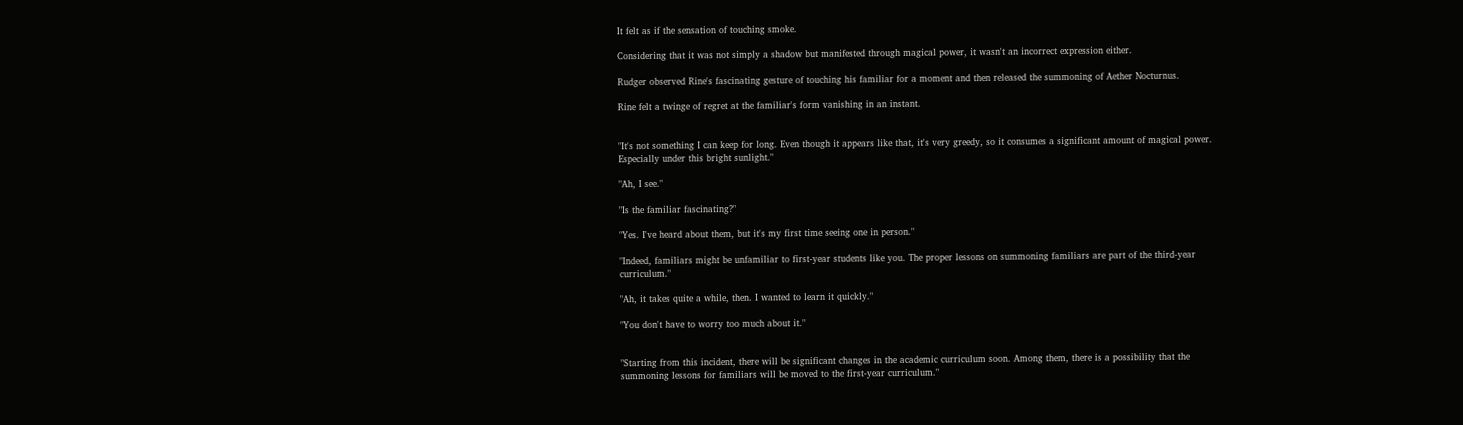It felt as if the sensation of touching smoke.

Considering that it was not simply a shadow but manifested through magical power, it wasn't an incorrect expression either.

Rudger observed Rine's fascinating gesture of touching his familiar for a moment and then released the summoning of Aether Nocturnus.

Rine felt a twinge of regret at the familiar's form vanishing in an instant.


"It's not something I can keep for long. Even though it appears like that, it's very greedy, so it consumes a significant amount of magical power. Especially under this bright sunlight."

"Ah, I see."

"Is the familiar fascinating?"

"Yes. I've heard about them, but it's my first time seeing one in person."

"Indeed, familiars might be unfamiliar to first-year students like you. The proper lessons on summoning familiars are part of the third-year curriculum."

"Ah, it takes quite a while, then. I wanted to learn it quickly."

"You don't have to worry too much about it."


"Starting from this incident, there will be significant changes in the academic curriculum soon. Among them, there is a possibility that the summoning lessons for familiars will be moved to the first-year curriculum."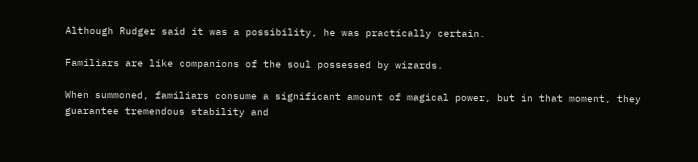Although Rudger said it was a possibility, he was practically certain.

Familiars are like companions of the soul possessed by wizards.

When summoned, familiars consume a significant amount of magical power, but in that moment, they guarantee tremendous stability and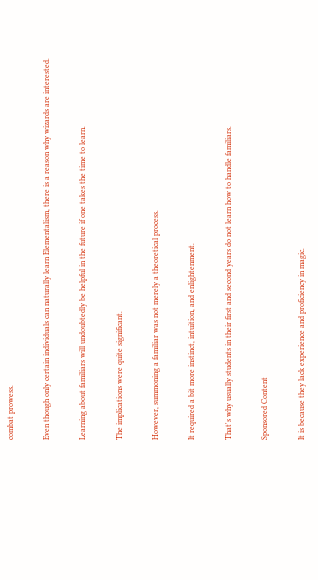combat prowess.

Even though only certain individuals can naturally learn Elementalism, there is a reason why wizards are interested.

Learning about familiars will undoubtedly be helpful in the future if one takes the time to learn.

The implications were quite significant.

However, summoning a familiar was not merely a theoretical process.

It required a bit more instinct, intuition, and enlightenment.

That's why usually students in their first and second years do not learn how to handle familiars.

Sponsored Content

It is because they lack experience and proficiency in magic.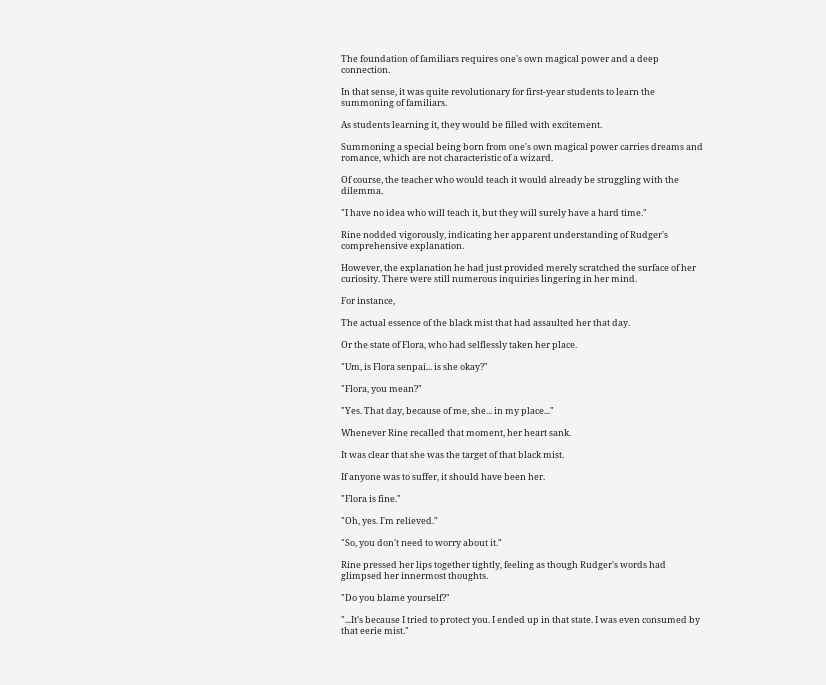The foundation of familiars requires one's own magical power and a deep connection.

In that sense, it was quite revolutionary for first-year students to learn the summoning of familiars.

As students learning it, they would be filled with excitement.

Summoning a special being born from one's own magical power carries dreams and romance, which are not characteristic of a wizard.

Of course, the teacher who would teach it would already be struggling with the dilemma.

"I have no idea who will teach it, but they will surely have a hard time."

Rine nodded vigorously, indicating her apparent understanding of Rudger's comprehensive explanation.

However, the explanation he had just provided merely scratched the surface of her curiosity. There were still numerous inquiries lingering in her mind.

For instance,

The actual essence of the black mist that had assaulted her that day.

Or the state of Flora, who had selflessly taken her place.

"Um, is Flora senpai... is she okay?"

"Flora, you mean?"

"Yes. That day, because of me, she... in my place..."

Whenever Rine recalled that moment, her heart sank.

It was clear that she was the target of that black mist.

If anyone was to suffer, it should have been her.

"Flora is fine."

"Oh, yes. I'm relieved."

"So, you don't need to worry about it."

Rine pressed her lips together tightly, feeling as though Rudger's words had glimpsed her innermost thoughts.

"Do you blame yourself?"

"...It's because I tried to protect you. I ended up in that state. I was even consumed by that eerie mist."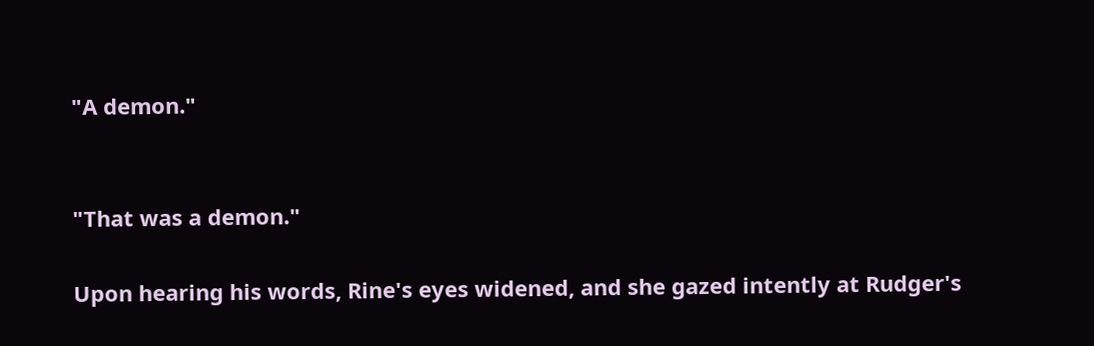"A demon."


"That was a demon."

Upon hearing his words, Rine's eyes widened, and she gazed intently at Rudger's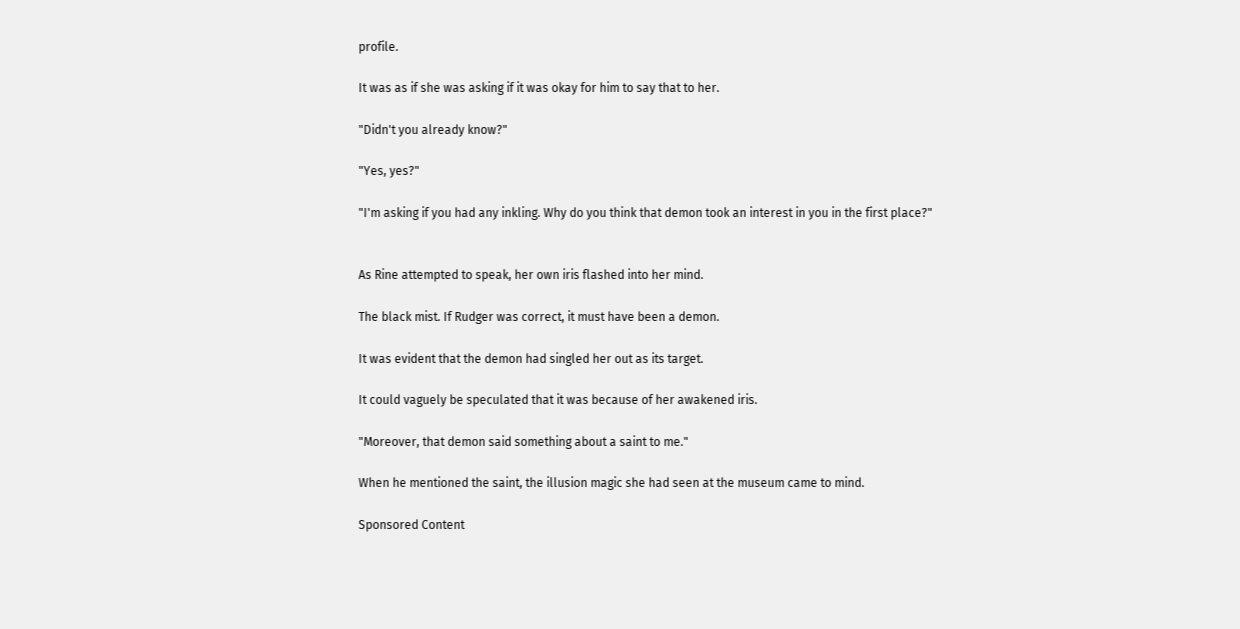profile.

It was as if she was asking if it was okay for him to say that to her.

"Didn't you already know?"

"Yes, yes?"

"I'm asking if you had any inkling. Why do you think that demon took an interest in you in the first place?"


As Rine attempted to speak, her own iris flashed into her mind.

The black mist. If Rudger was correct, it must have been a demon.

It was evident that the demon had singled her out as its target.

It could vaguely be speculated that it was because of her awakened iris.

"Moreover, that demon said something about a saint to me."

When he mentioned the saint, the illusion magic she had seen at the museum came to mind.

Sponsored Content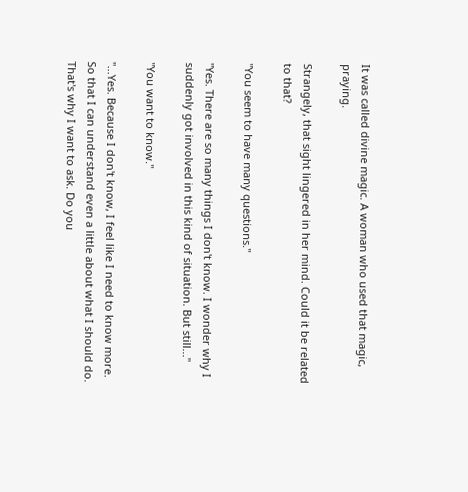It was called divine magic. A woman who used that magic, praying.

Strangely, that sight lingered in her mind. Could it be related to that?

"You seem to have many questions."

"Yes. There are so many things I don't know. I wonder why I suddenly got involved in this kind of situation. But still..."

"You want to know."

"...Yes. Because I don't know, I feel like I need to know more. So that I can understand even a little about what I should do. That's why I want to ask. Do you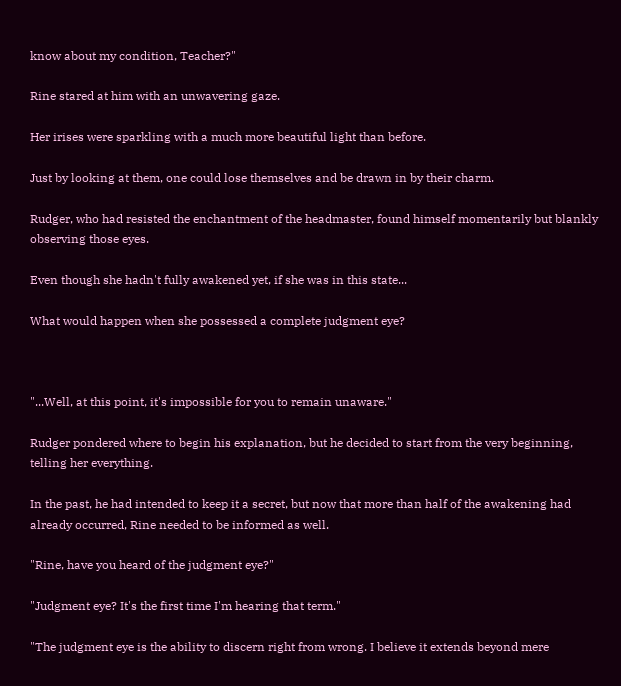know about my condition, Teacher?"

Rine stared at him with an unwavering gaze.

Her irises were sparkling with a much more beautiful light than before.

Just by looking at them, one could lose themselves and be drawn in by their charm.

Rudger, who had resisted the enchantment of the headmaster, found himself momentarily but blankly observing those eyes.

Even though she hadn't fully awakened yet, if she was in this state...

What would happen when she possessed a complete judgment eye?



"...Well, at this point, it's impossible for you to remain unaware."

Rudger pondered where to begin his explanation, but he decided to start from the very beginning, telling her everything.

In the past, he had intended to keep it a secret, but now that more than half of the awakening had already occurred, Rine needed to be informed as well.

"Rine, have you heard of the judgment eye?"

"Judgment eye? It's the first time I'm hearing that term."

"The judgment eye is the ability to discern right from wrong. I believe it extends beyond mere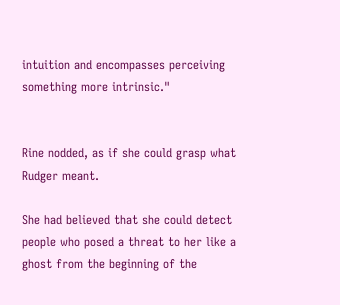intuition and encompasses perceiving something more intrinsic."


Rine nodded, as if she could grasp what Rudger meant.

She had believed that she could detect people who posed a threat to her like a ghost from the beginning of the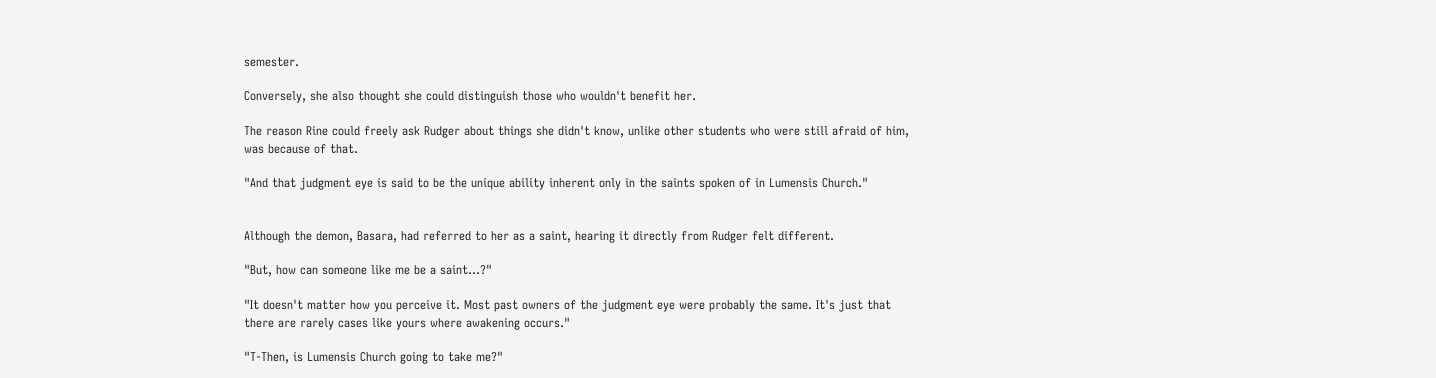semester.

Conversely, she also thought she could distinguish those who wouldn't benefit her.

The reason Rine could freely ask Rudger about things she didn't know, unlike other students who were still afraid of him, was because of that.

"And that judgment eye is said to be the unique ability inherent only in the saints spoken of in Lumensis Church."


Although the demon, Basara, had referred to her as a saint, hearing it directly from Rudger felt different.

"But, how can someone like me be a saint...?"

"It doesn't matter how you perceive it. Most past owners of the judgment eye were probably the same. It's just that there are rarely cases like yours where awakening occurs."

"T-Then, is Lumensis Church going to take me?"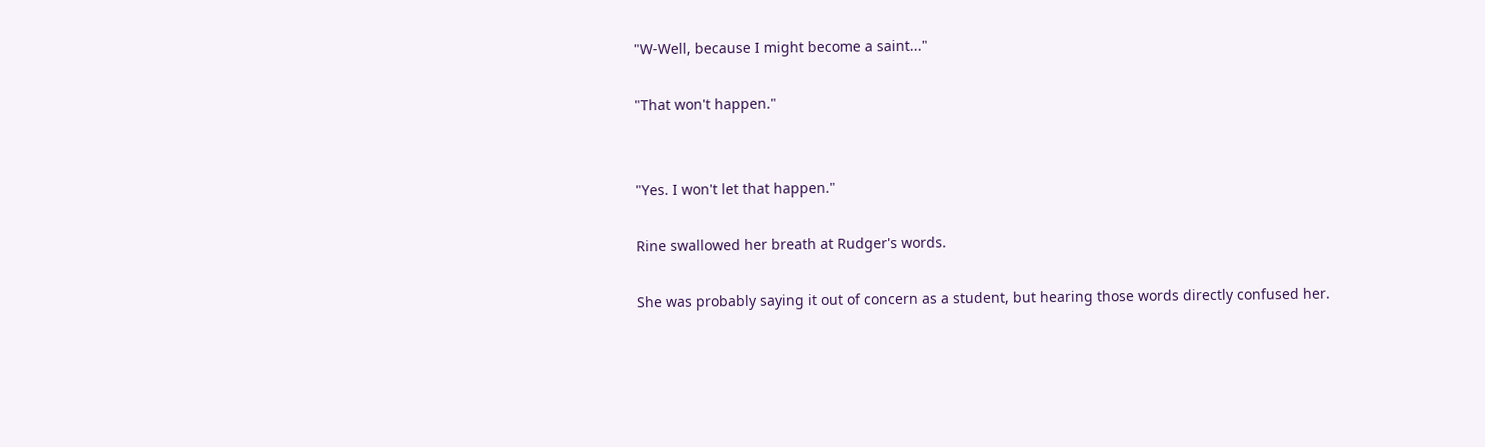"W-Well, because I might become a saint..."

"That won't happen."


"Yes. I won't let that happen."

Rine swallowed her breath at Rudger's words.

She was probably saying it out of concern as a student, but hearing those words directly confused her.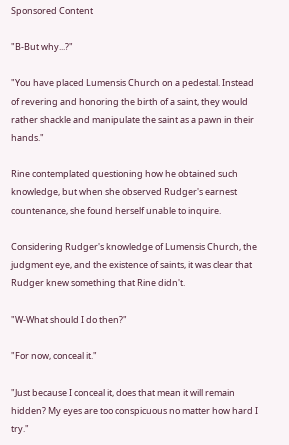Sponsored Content

"B-But why...?"

"You have placed Lumensis Church on a pedestal. Instead of revering and honoring the birth of a saint, they would rather shackle and manipulate the saint as a pawn in their hands."

Rine contemplated questioning how he obtained such knowledge, but when she observed Rudger's earnest countenance, she found herself unable to inquire.

Considering Rudger's knowledge of Lumensis Church, the judgment eye, and the existence of saints, it was clear that Rudger knew something that Rine didn't.

"W-What should I do then?"

"For now, conceal it."

"Just because I conceal it, does that mean it will remain hidden? My eyes are too conspicuous no matter how hard I try."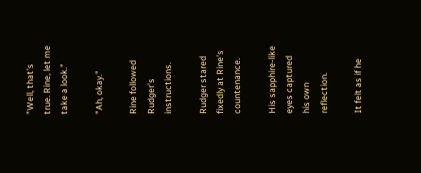"Well, that's true. Rine, let me take a look."

"Ah, okay."

Rine followed Rudger's instructions.

Rudger stared fixedly at Rine's countenance.

His sapphire-like eyes captured his own reflection.

It felt as if he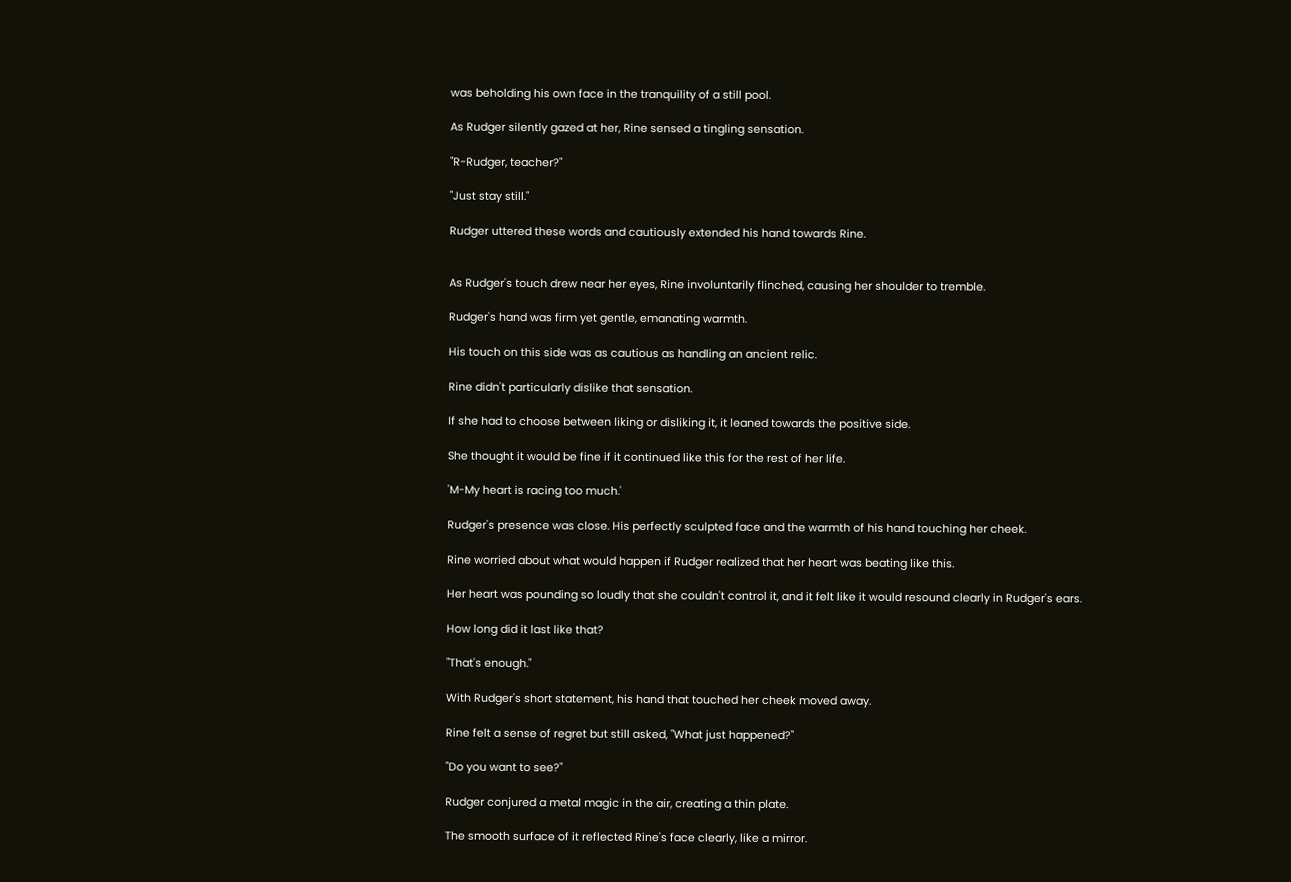was beholding his own face in the tranquility of a still pool.

As Rudger silently gazed at her, Rine sensed a tingling sensation.

"R-Rudger, teacher?"

"Just stay still."

Rudger uttered these words and cautiously extended his hand towards Rine.


As Rudger's touch drew near her eyes, Rine involuntarily flinched, causing her shoulder to tremble.

Rudger's hand was firm yet gentle, emanating warmth.

His touch on this side was as cautious as handling an ancient relic.

Rine didn't particularly dislike that sensation.

If she had to choose between liking or disliking it, it leaned towards the positive side.

She thought it would be fine if it continued like this for the rest of her life.

'M-My heart is racing too much.'

Rudger's presence was close. His perfectly sculpted face and the warmth of his hand touching her cheek.

Rine worried about what would happen if Rudger realized that her heart was beating like this.

Her heart was pounding so loudly that she couldn't control it, and it felt like it would resound clearly in Rudger's ears.

How long did it last like that?

"That's enough."

With Rudger's short statement, his hand that touched her cheek moved away.

Rine felt a sense of regret but still asked, "What just happened?"

"Do you want to see?"

Rudger conjured a metal magic in the air, creating a thin plate.

The smooth surface of it reflected Rine's face clearly, like a mirror.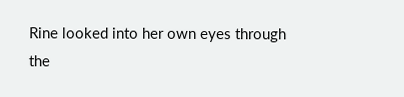Rine looked into her own eyes through the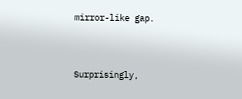mirror-like gap.


Surprisingly,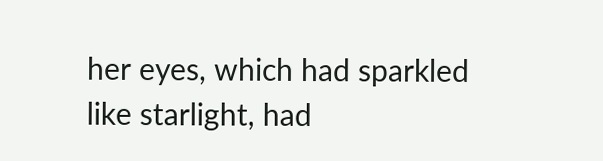her eyes, which had sparkled like starlight, had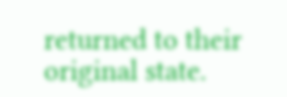returned to their original state.